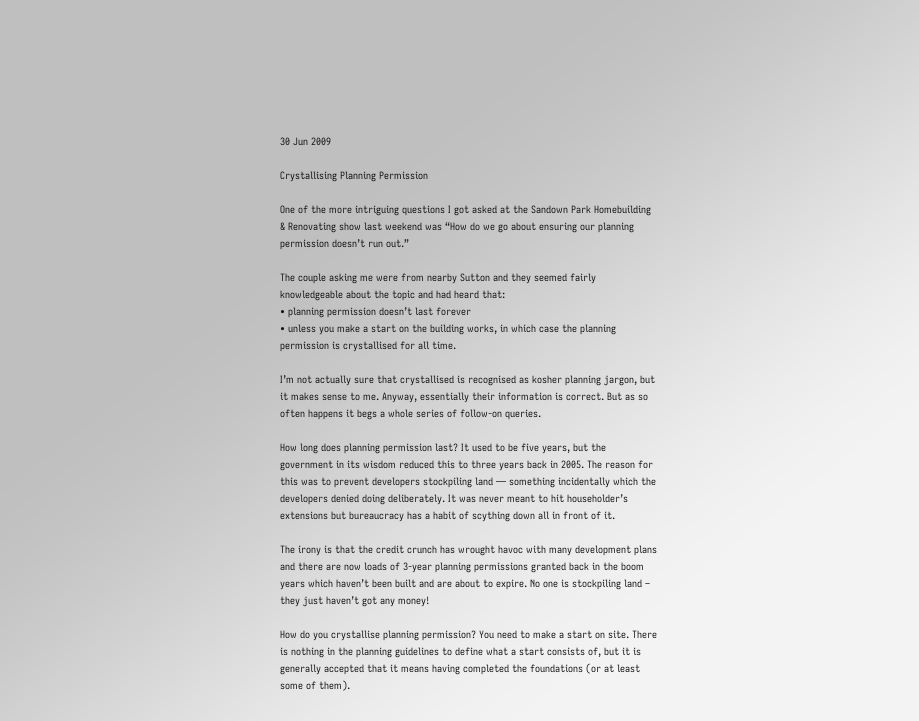30 Jun 2009

Crystallising Planning Permission

One of the more intriguing questions I got asked at the Sandown Park Homebuilding & Renovating show last weekend was “How do we go about ensuring our planning permission doesn’t run out.”

The couple asking me were from nearby Sutton and they seemed fairly knowledgeable about the topic and had heard that:
• planning permission doesn’t last forever
• unless you make a start on the building works, in which case the planning permission is crystallised for all time.

I’m not actually sure that crystallised is recognised as kosher planning jargon, but it makes sense to me. Anyway, essentially their information is correct. But as so often happens it begs a whole series of follow-on queries.

How long does planning permission last? It used to be five years, but the government in its wisdom reduced this to three years back in 2005. The reason for this was to prevent developers stockpiling land — something incidentally which the developers denied doing deliberately. It was never meant to hit householder’s extensions but bureaucracy has a habit of scything down all in front of it.

The irony is that the credit crunch has wrought havoc with many development plans and there are now loads of 3-year planning permissions granted back in the boom years which haven’t been built and are about to expire. No one is stockpiling land – they just haven’t got any money!

How do you crystallise planning permission? You need to make a start on site. There is nothing in the planning guidelines to define what a start consists of, but it is generally accepted that it means having completed the foundations (or at least some of them).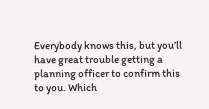Everybody knows this, but you’ll have great trouble getting a planning officer to confirm this to you. Which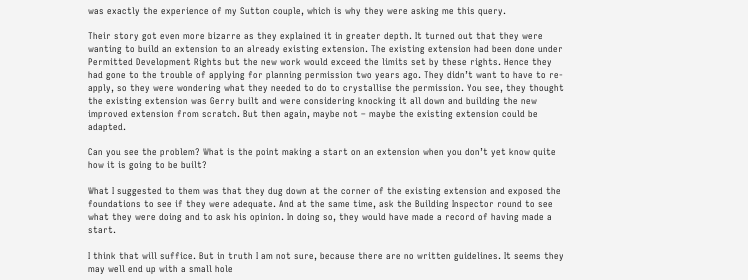was exactly the experience of my Sutton couple, which is why they were asking me this query.

Their story got even more bizarre as they explained it in greater depth. It turned out that they were wanting to build an extension to an already existing extension. The existing extension had been done under Permitted Development Rights but the new work would exceed the limits set by these rights. Hence they had gone to the trouble of applying for planning permission two years ago. They didn’t want to have to re-apply, so they were wondering what they needed to do to crystallise the permission. You see, they thought the existing extension was Gerry built and were considering knocking it all down and building the new improved extension from scratch. But then again, maybe not – maybe the existing extension could be adapted.

Can you see the problem? What is the point making a start on an extension when you don’t yet know quite how it is going to be built?

What I suggested to them was that they dug down at the corner of the existing extension and exposed the foundations to see if they were adequate. And at the same time, ask the Building Inspector round to see what they were doing and to ask his opinion. In doing so, they would have made a record of having made a start.

I think that will suffice. But in truth I am not sure, because there are no written guidelines. It seems they may well end up with a small hole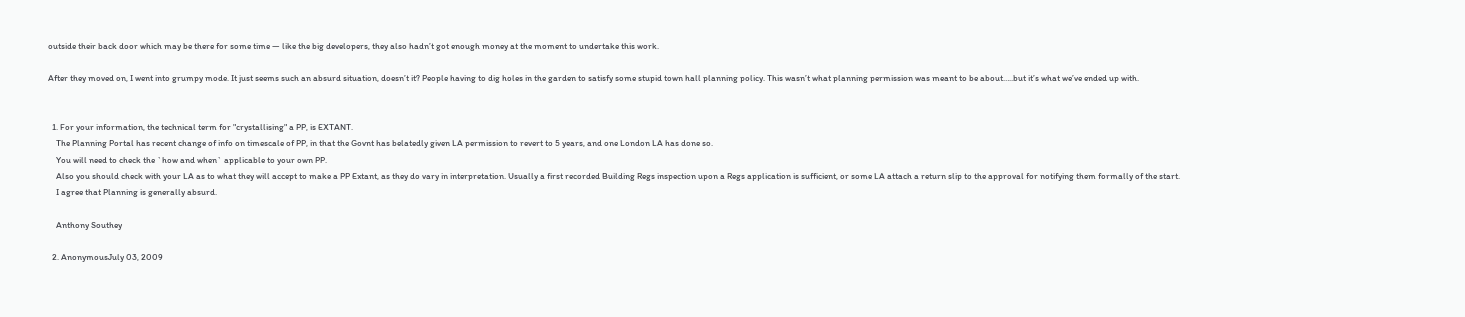outside their back door which may be there for some time — like the big developers, they also hadn’t got enough money at the moment to undertake this work.

After they moved on, I went into grumpy mode. It just seems such an absurd situation, doesn’t it? People having to dig holes in the garden to satisfy some stupid town hall planning policy. This wasn’t what planning permission was meant to be about…..but it’s what we’ve ended up with.


  1. For your information, the technical term for "crystallising" a PP, is EXTANT.
    The Planning Portal has recent change of info on timescale of PP, in that the Govnt has belatedly given LA permission to revert to 5 years, and one London LA has done so.
    You will need to check the `how and when` applicable to your own PP.
    Also you should check with your LA as to what they will accept to make a PP Extant, as they do vary in interpretation. Usually a first recorded Building Regs inspection upon a Regs application is sufficient, or some LA attach a return slip to the approval for notifying them formally of the start.
    I agree that Planning is generally absurd.

    Anthony Southey

  2. AnonymousJuly 03, 2009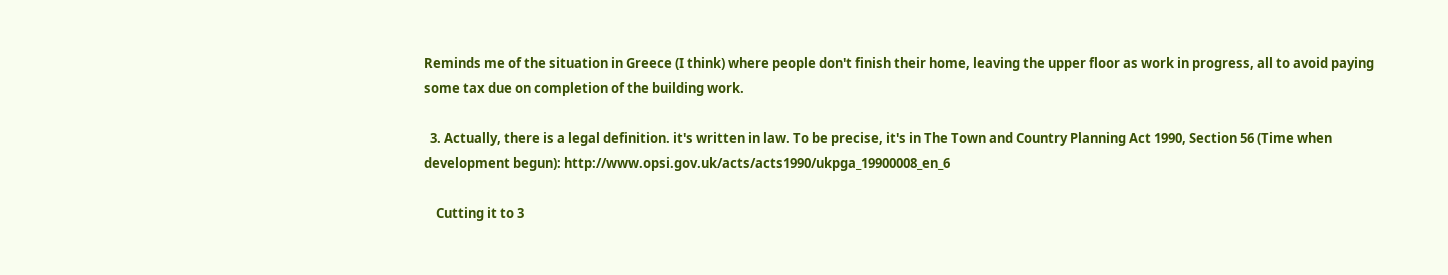Reminds me of the situation in Greece (I think) where people don't finish their home, leaving the upper floor as work in progress, all to avoid paying some tax due on completion of the building work.

  3. Actually, there is a legal definition. it's written in law. To be precise, it's in The Town and Country Planning Act 1990, Section 56 (Time when development begun): http://www.opsi.gov.uk/acts/acts1990/ukpga_19900008_en_6

    Cutting it to 3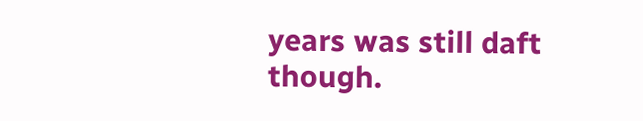years was still daft though.